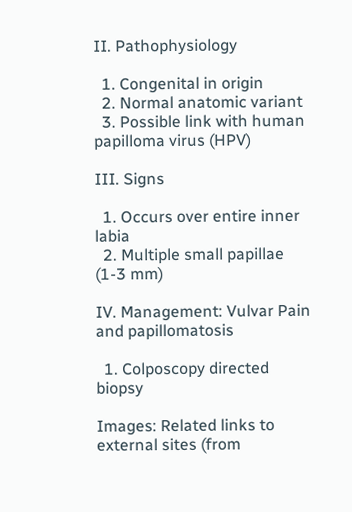II. Pathophysiology

  1. Congenital in origin
  2. Normal anatomic variant
  3. Possible link with human papilloma virus (HPV)

III. Signs

  1. Occurs over entire inner labia
  2. Multiple small papillae (1-3 mm)

IV. Management: Vulvar Pain and papillomatosis

  1. Colposcopy directed biopsy

Images: Related links to external sites (from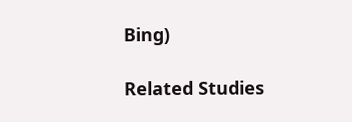Bing)

Related Studies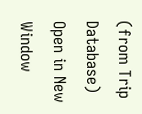(from Trip Database) Open in New Window